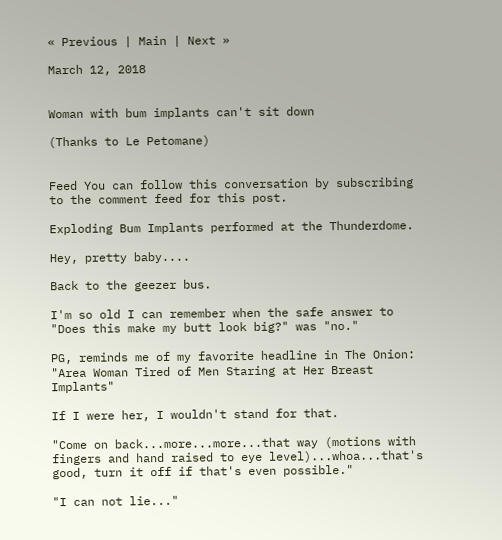« Previous | Main | Next »

March 12, 2018


Woman with bum implants can't sit down

(Thanks to Le Petomane)


Feed You can follow this conversation by subscribing to the comment feed for this post.

Exploding Bum Implants performed at the Thunderdome.

Hey, pretty baby....

Back to the geezer bus.

I'm so old I can remember when the safe answer to "Does this make my butt look big?" was "no."

PG, reminds me of my favorite headline in The Onion: "Area Woman Tired of Men Staring at Her Breast Implants"

If I were her, I wouldn't stand for that.

"Come on back...more...more...that way (motions with fingers and hand raised to eye level)...whoa...that's good, turn it off if that's even possible."

"I can not lie..."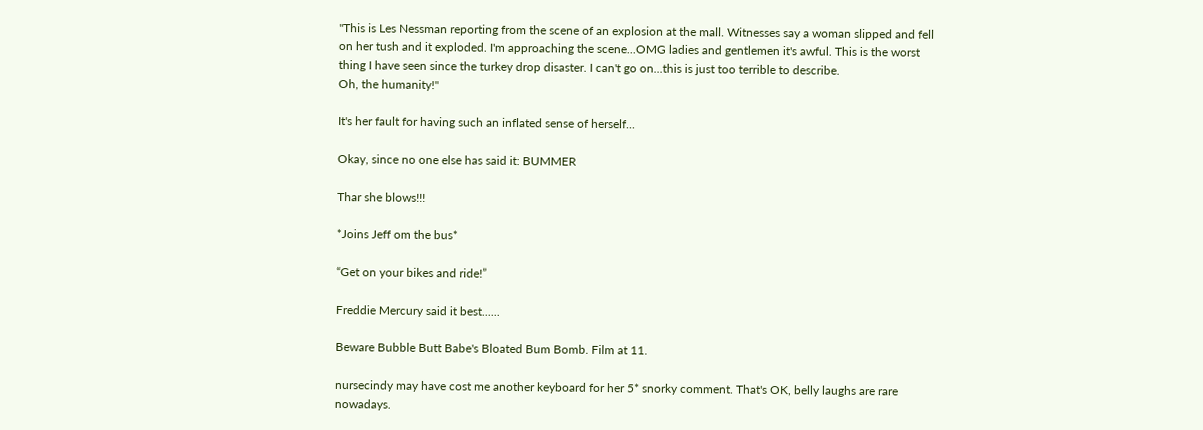"This is Les Nessman reporting from the scene of an explosion at the mall. Witnesses say a woman slipped and fell on her tush and it exploded. I'm approaching the scene...OMG ladies and gentlemen it's awful. This is the worst thing I have seen since the turkey drop disaster. I can't go on...this is just too terrible to describe.
Oh, the humanity!"

It's her fault for having such an inflated sense of herself...

Okay, since no one else has said it: BUMMER

Thar she blows!!!

*Joins Jeff om the bus*

“Get on your bikes and ride!”

Freddie Mercury said it best......

Beware Bubble Butt Babe's Bloated Bum Bomb. Film at 11.

nursecindy may have cost me another keyboard for her 5* snorky comment. That's OK, belly laughs are rare nowadays.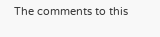The comments to this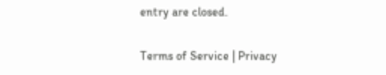entry are closed.

Terms of Service | Privacy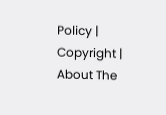Policy | Copyright | About The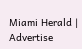Miami Herald | Advertise